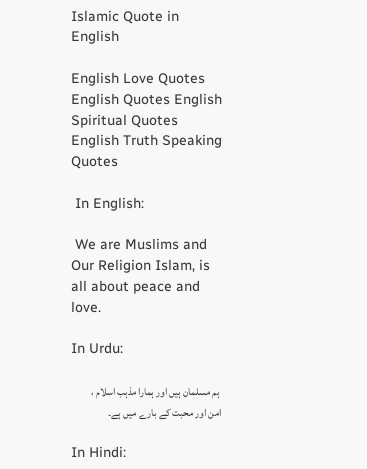Islamic Quote in English

English Love Quotes English Quotes English Spiritual Quotes English Truth Speaking Quotes

 In English:

 We are Muslims and Our Religion Islam, is all about peace and love.

In Urdu:

 ہم مسلمان ہیں اور ہمارا مذہب اسلام ، امن اور محبت کے بارے میں ہے۔

In Hindi: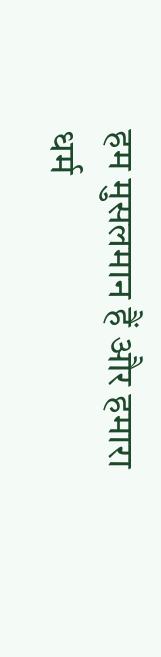हम मुसलमान हैं और हमारा धर्म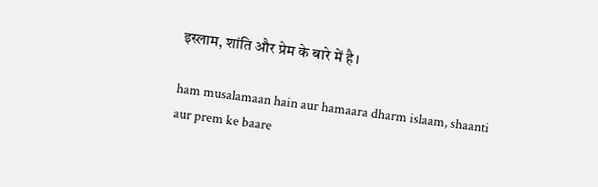इस्लाम, शांति और प्रेम के बारे में है।

ham musalamaan hain aur hamaara dharm islaam, shaanti aur prem ke baare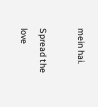mein hai.

Spread the love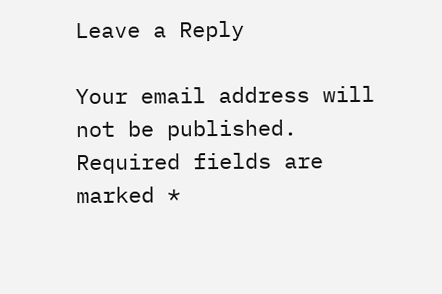Leave a Reply

Your email address will not be published. Required fields are marked *